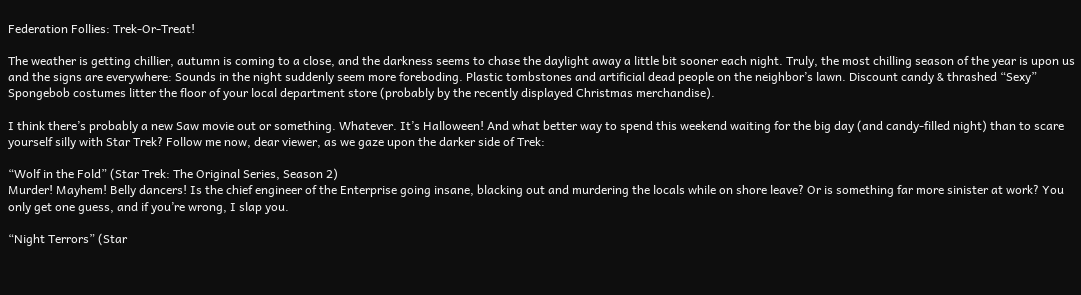Federation Follies: Trek-Or-Treat!

The weather is getting chillier, autumn is coming to a close, and the darkness seems to chase the daylight away a little bit sooner each night. Truly, the most chilling season of the year is upon us and the signs are everywhere: Sounds in the night suddenly seem more foreboding. Plastic tombstones and artificial dead people on the neighbor’s lawn. Discount candy & thrashed “Sexy” Spongebob costumes litter the floor of your local department store (probably by the recently displayed Christmas merchandise).

I think there’s probably a new Saw movie out or something. Whatever. It’s Halloween! And what better way to spend this weekend waiting for the big day (and candy-filled night) than to scare yourself silly with Star Trek? Follow me now, dear viewer, as we gaze upon the darker side of Trek:

“Wolf in the Fold” (Star Trek: The Original Series, Season 2)
Murder! Mayhem! Belly dancers! Is the chief engineer of the Enterprise going insane, blacking out and murdering the locals while on shore leave? Or is something far more sinister at work? You only get one guess, and if you’re wrong, I slap you.

“Night Terrors” (Star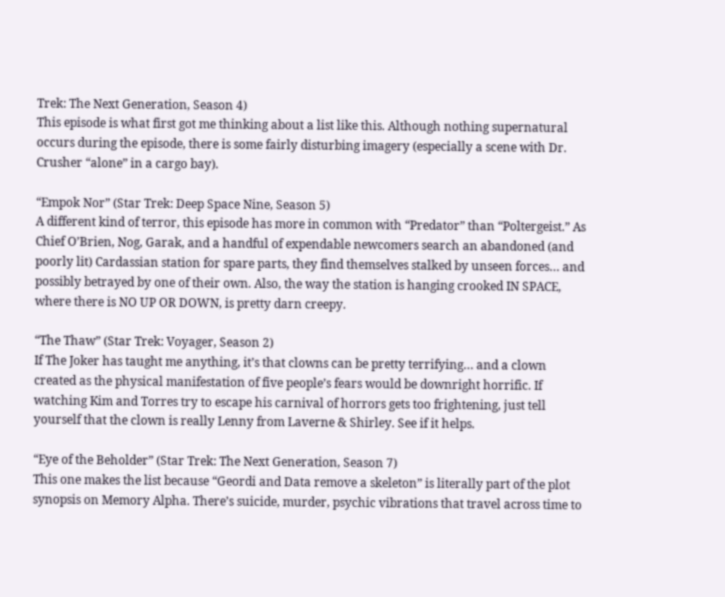Trek: The Next Generation, Season 4)
This episode is what first got me thinking about a list like this. Although nothing supernatural occurs during the episode, there is some fairly disturbing imagery (especially a scene with Dr. Crusher “alone” in a cargo bay).

“Empok Nor” (Star Trek: Deep Space Nine, Season 5)
A different kind of terror, this episode has more in common with “Predator” than “Poltergeist.” As Chief O’Brien, Nog, Garak, and a handful of expendable newcomers search an abandoned (and poorly lit) Cardassian station for spare parts, they find themselves stalked by unseen forces… and possibly betrayed by one of their own. Also, the way the station is hanging crooked IN SPACE, where there is NO UP OR DOWN, is pretty darn creepy.

“The Thaw” (Star Trek: Voyager, Season 2)
If The Joker has taught me anything, it’s that clowns can be pretty terrifying… and a clown created as the physical manifestation of five people’s fears would be downright horrific. If watching Kim and Torres try to escape his carnival of horrors gets too frightening, just tell yourself that the clown is really Lenny from Laverne & Shirley. See if it helps.

“Eye of the Beholder” (Star Trek: The Next Generation, Season 7)
This one makes the list because “Geordi and Data remove a skeleton” is literally part of the plot synopsis on Memory Alpha. There’s suicide, murder, psychic vibrations that travel across time to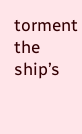torment the ship’s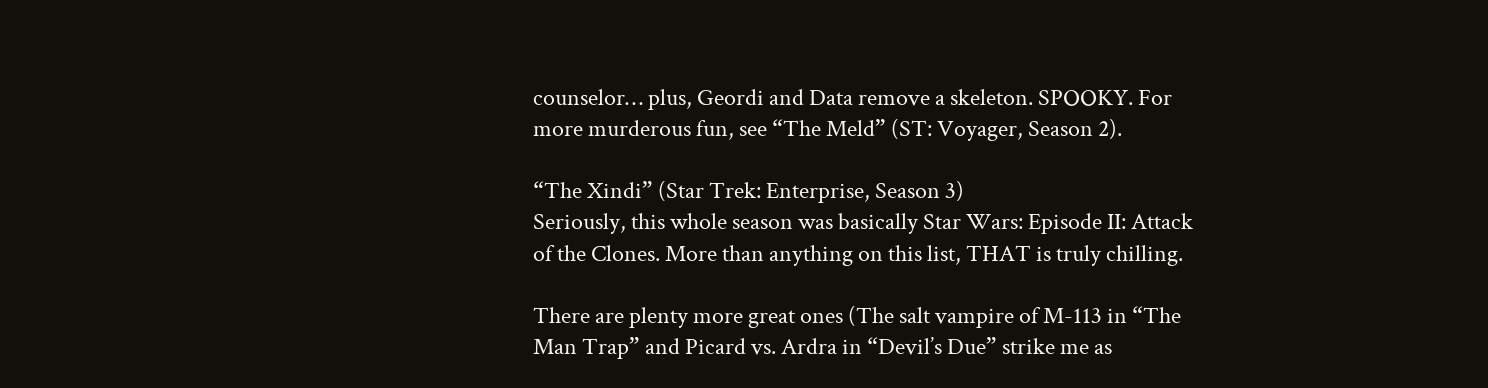counselor… plus, Geordi and Data remove a skeleton. SPOOKY. For more murderous fun, see “The Meld” (ST: Voyager, Season 2).

“The Xindi” (Star Trek: Enterprise, Season 3)
Seriously, this whole season was basically Star Wars: Episode II: Attack of the Clones. More than anything on this list, THAT is truly chilling.

There are plenty more great ones (The salt vampire of M-113 in “The Man Trap” and Picard vs. Ardra in “Devil’s Due” strike me as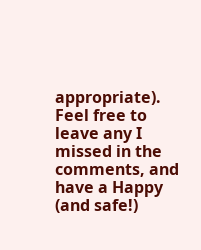appropriate). Feel free to leave any I missed in the comments, and have a Happy (and safe!)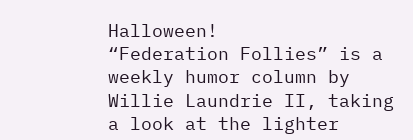Halloween!
“Federation Follies” is a weekly humor column by Willie Laundrie II, taking a look at the lighter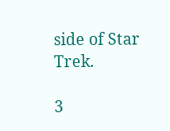side of Star Trek.

3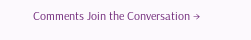Comments Join the Conversation →